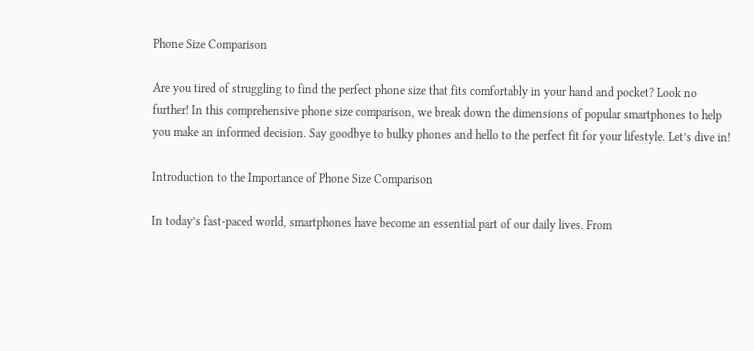Phone Size Comparison

Are you tired of struggling to find the perfect phone size that fits comfortably in your hand and pocket? Look no further! In this comprehensive phone size comparison, we break down the dimensions of popular smartphones to help you make an informed decision. Say goodbye to bulky phones and hello to the perfect fit for your lifestyle. Let’s dive in!

Introduction to the Importance of Phone Size Comparison

In today’s fast-paced world, smartphones have become an essential part of our daily lives. From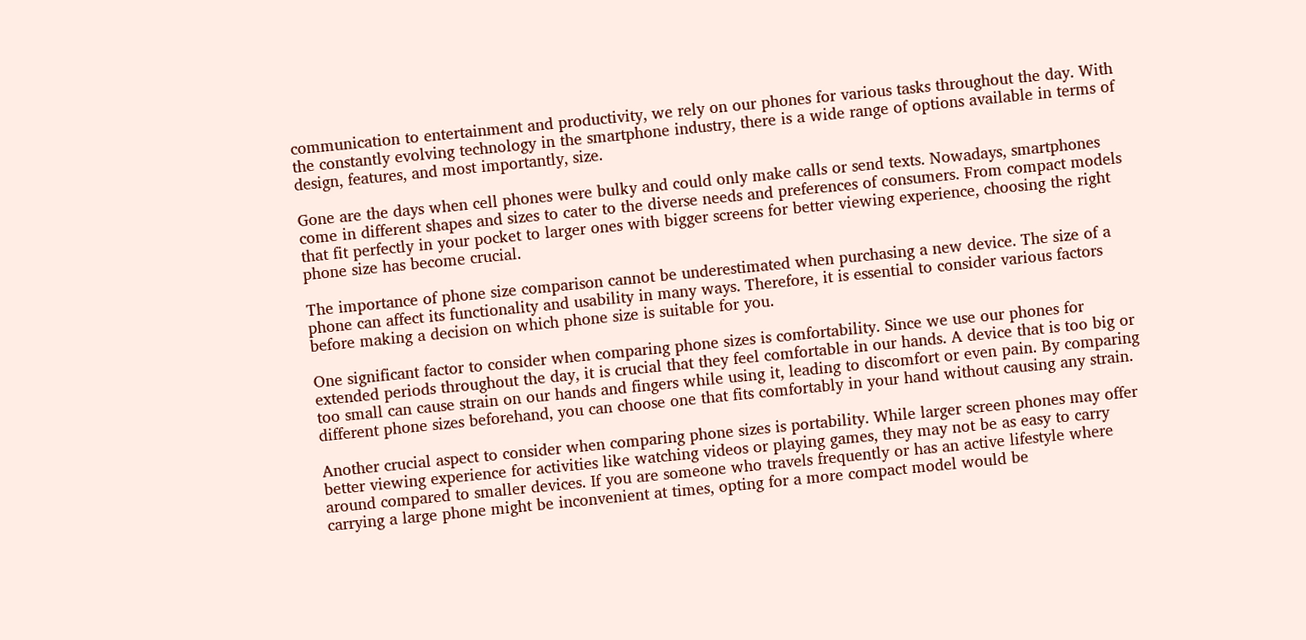communication to entertainment and productivity, we rely on our phones for various tasks throughout the day. With the constantly evolving technology in the smartphone industry, there is a wide range of options available in terms of design, features, and most importantly, size.

Gone are the days when cell phones were bulky and could only make calls or send texts. Nowadays, smartphones come in different shapes and sizes to cater to the diverse needs and preferences of consumers. From compact models that fit perfectly in your pocket to larger ones with bigger screens for better viewing experience, choosing the right phone size has become crucial.

The importance of phone size comparison cannot be underestimated when purchasing a new device. The size of a phone can affect its functionality and usability in many ways. Therefore, it is essential to consider various factors before making a decision on which phone size is suitable for you.

One significant factor to consider when comparing phone sizes is comfortability. Since we use our phones for extended periods throughout the day, it is crucial that they feel comfortable in our hands. A device that is too big or too small can cause strain on our hands and fingers while using it, leading to discomfort or even pain. By comparing different phone sizes beforehand, you can choose one that fits comfortably in your hand without causing any strain.

Another crucial aspect to consider when comparing phone sizes is portability. While larger screen phones may offer better viewing experience for activities like watching videos or playing games, they may not be as easy to carry around compared to smaller devices. If you are someone who travels frequently or has an active lifestyle where carrying a large phone might be inconvenient at times, opting for a more compact model would be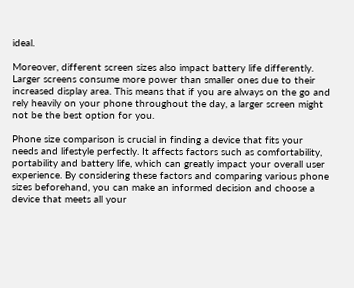ideal.

Moreover, different screen sizes also impact battery life differently. Larger screens consume more power than smaller ones due to their increased display area. This means that if you are always on the go and rely heavily on your phone throughout the day, a larger screen might not be the best option for you.

Phone size comparison is crucial in finding a device that fits your needs and lifestyle perfectly. It affects factors such as comfortability, portability and battery life, which can greatly impact your overall user experience. By considering these factors and comparing various phone sizes beforehand, you can make an informed decision and choose a device that meets all your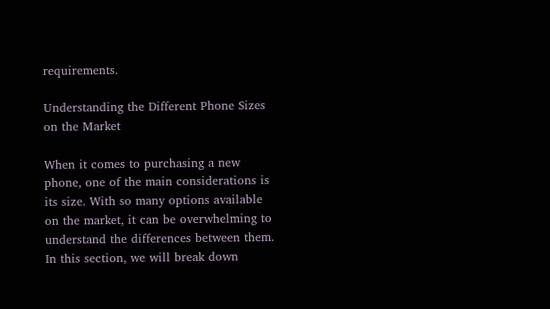requirements.

Understanding the Different Phone Sizes on the Market

When it comes to purchasing a new phone, one of the main considerations is its size. With so many options available on the market, it can be overwhelming to understand the differences between them. In this section, we will break down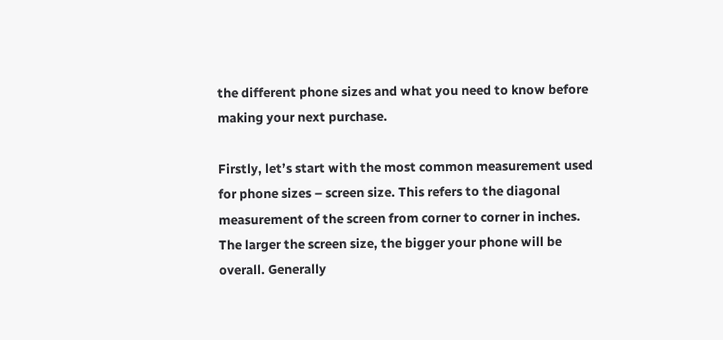the different phone sizes and what you need to know before making your next purchase.

Firstly, let’s start with the most common measurement used for phone sizes – screen size. This refers to the diagonal measurement of the screen from corner to corner in inches. The larger the screen size, the bigger your phone will be overall. Generally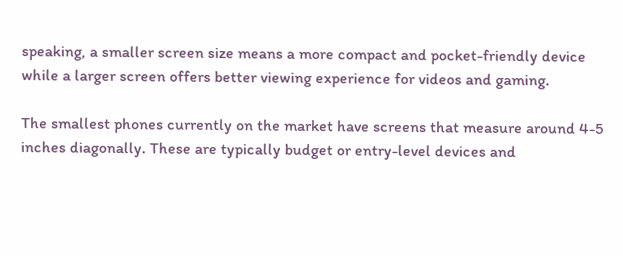speaking, a smaller screen size means a more compact and pocket-friendly device while a larger screen offers better viewing experience for videos and gaming.

The smallest phones currently on the market have screens that measure around 4-5 inches diagonally. These are typically budget or entry-level devices and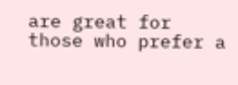are great for those who prefer a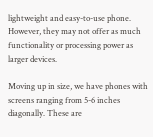lightweight and easy-to-use phone. However, they may not offer as much functionality or processing power as larger devices.

Moving up in size, we have phones with screens ranging from 5-6 inches diagonally. These are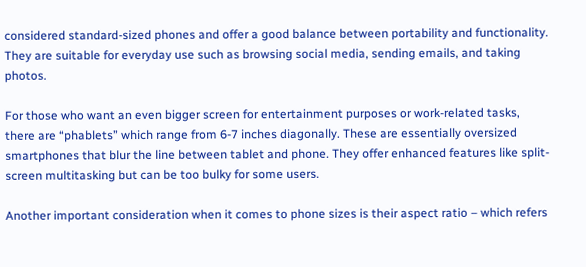considered standard-sized phones and offer a good balance between portability and functionality. They are suitable for everyday use such as browsing social media, sending emails, and taking photos.

For those who want an even bigger screen for entertainment purposes or work-related tasks, there are “phablets” which range from 6-7 inches diagonally. These are essentially oversized smartphones that blur the line between tablet and phone. They offer enhanced features like split-screen multitasking but can be too bulky for some users.

Another important consideration when it comes to phone sizes is their aspect ratio – which refers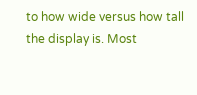to how wide versus how tall the display is. Most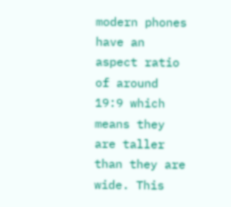modern phones have an aspect ratio of around 19:9 which means they are taller than they are wide. This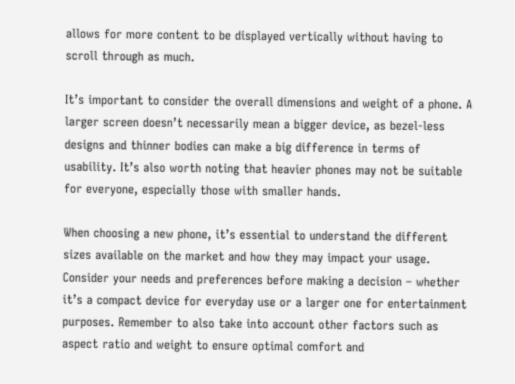allows for more content to be displayed vertically without having to scroll through as much.

It’s important to consider the overall dimensions and weight of a phone. A larger screen doesn’t necessarily mean a bigger device, as bezel-less designs and thinner bodies can make a big difference in terms of usability. It’s also worth noting that heavier phones may not be suitable for everyone, especially those with smaller hands.

When choosing a new phone, it’s essential to understand the different sizes available on the market and how they may impact your usage. Consider your needs and preferences before making a decision – whether it’s a compact device for everyday use or a larger one for entertainment purposes. Remember to also take into account other factors such as aspect ratio and weight to ensure optimal comfort and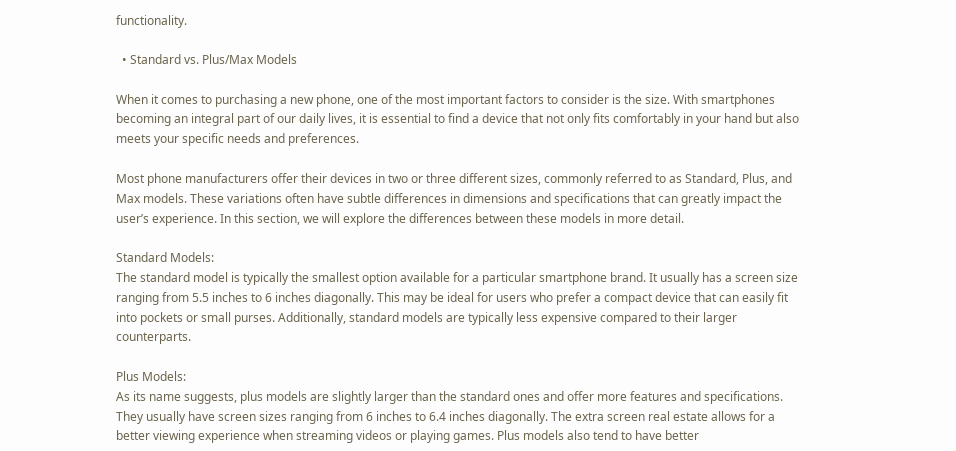functionality.

  • Standard vs. Plus/Max Models

When it comes to purchasing a new phone, one of the most important factors to consider is the size. With smartphones becoming an integral part of our daily lives, it is essential to find a device that not only fits comfortably in your hand but also meets your specific needs and preferences.

Most phone manufacturers offer their devices in two or three different sizes, commonly referred to as Standard, Plus, and Max models. These variations often have subtle differences in dimensions and specifications that can greatly impact the user’s experience. In this section, we will explore the differences between these models in more detail.

Standard Models:
The standard model is typically the smallest option available for a particular smartphone brand. It usually has a screen size ranging from 5.5 inches to 6 inches diagonally. This may be ideal for users who prefer a compact device that can easily fit into pockets or small purses. Additionally, standard models are typically less expensive compared to their larger counterparts.

Plus Models:
As its name suggests, plus models are slightly larger than the standard ones and offer more features and specifications. They usually have screen sizes ranging from 6 inches to 6.4 inches diagonally. The extra screen real estate allows for a better viewing experience when streaming videos or playing games. Plus models also tend to have better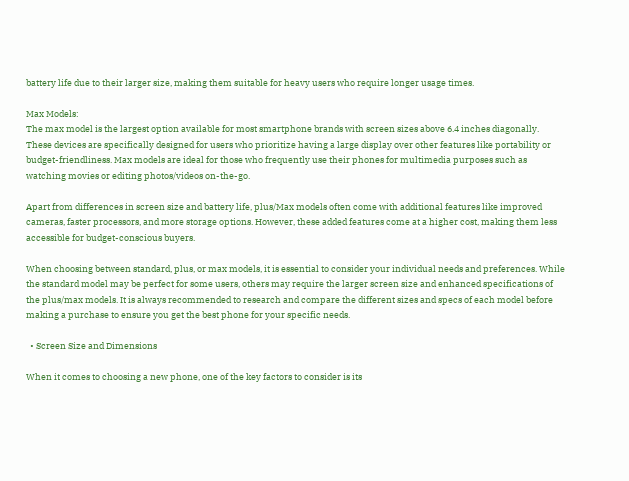battery life due to their larger size, making them suitable for heavy users who require longer usage times.

Max Models:
The max model is the largest option available for most smartphone brands with screen sizes above 6.4 inches diagonally. These devices are specifically designed for users who prioritize having a large display over other features like portability or budget-friendliness. Max models are ideal for those who frequently use their phones for multimedia purposes such as watching movies or editing photos/videos on-the-go.

Apart from differences in screen size and battery life, plus/Max models often come with additional features like improved cameras, faster processors, and more storage options. However, these added features come at a higher cost, making them less accessible for budget-conscious buyers.

When choosing between standard, plus, or max models, it is essential to consider your individual needs and preferences. While the standard model may be perfect for some users, others may require the larger screen size and enhanced specifications of the plus/max models. It is always recommended to research and compare the different sizes and specs of each model before making a purchase to ensure you get the best phone for your specific needs.

  • Screen Size and Dimensions

When it comes to choosing a new phone, one of the key factors to consider is its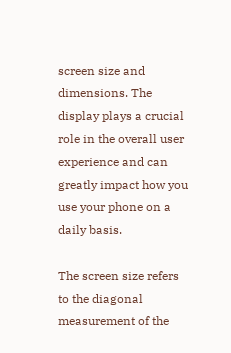screen size and dimensions. The display plays a crucial role in the overall user experience and can greatly impact how you use your phone on a daily basis.

The screen size refers to the diagonal measurement of the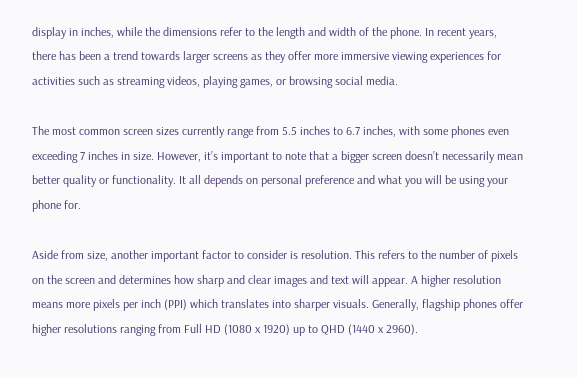display in inches, while the dimensions refer to the length and width of the phone. In recent years, there has been a trend towards larger screens as they offer more immersive viewing experiences for activities such as streaming videos, playing games, or browsing social media.

The most common screen sizes currently range from 5.5 inches to 6.7 inches, with some phones even exceeding 7 inches in size. However, it’s important to note that a bigger screen doesn’t necessarily mean better quality or functionality. It all depends on personal preference and what you will be using your phone for.

Aside from size, another important factor to consider is resolution. This refers to the number of pixels on the screen and determines how sharp and clear images and text will appear. A higher resolution means more pixels per inch (PPI) which translates into sharper visuals. Generally, flagship phones offer higher resolutions ranging from Full HD (1080 x 1920) up to QHD (1440 x 2960).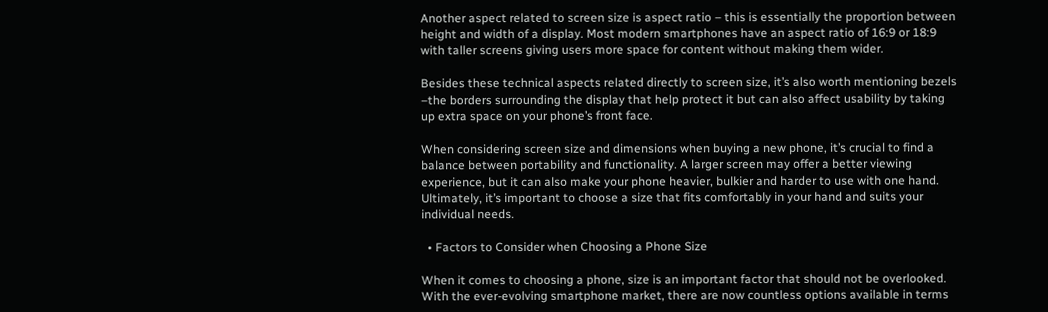Another aspect related to screen size is aspect ratio – this is essentially the proportion between height and width of a display. Most modern smartphones have an aspect ratio of 16:9 or 18:9 with taller screens giving users more space for content without making them wider.

Besides these technical aspects related directly to screen size, it’s also worth mentioning bezels –the borders surrounding the display that help protect it but can also affect usability by taking up extra space on your phone’s front face.

When considering screen size and dimensions when buying a new phone, it’s crucial to find a balance between portability and functionality. A larger screen may offer a better viewing experience, but it can also make your phone heavier, bulkier and harder to use with one hand. Ultimately, it’s important to choose a size that fits comfortably in your hand and suits your individual needs.

  • Factors to Consider when Choosing a Phone Size

When it comes to choosing a phone, size is an important factor that should not be overlooked. With the ever-evolving smartphone market, there are now countless options available in terms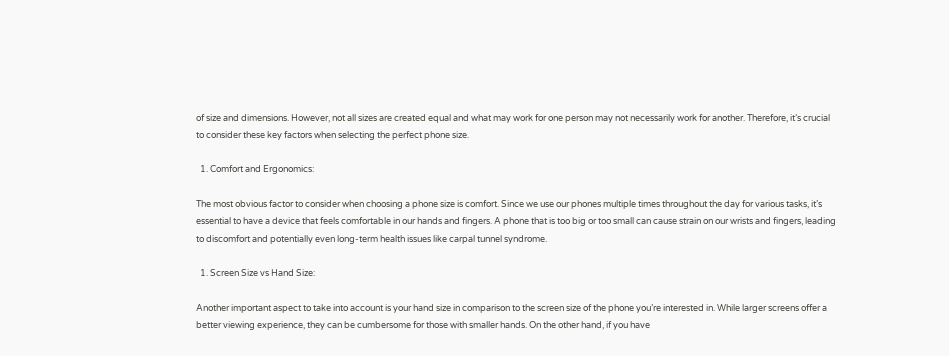of size and dimensions. However, not all sizes are created equal and what may work for one person may not necessarily work for another. Therefore, it’s crucial to consider these key factors when selecting the perfect phone size.

  1. Comfort and Ergonomics:

The most obvious factor to consider when choosing a phone size is comfort. Since we use our phones multiple times throughout the day for various tasks, it’s essential to have a device that feels comfortable in our hands and fingers. A phone that is too big or too small can cause strain on our wrists and fingers, leading to discomfort and potentially even long-term health issues like carpal tunnel syndrome.

  1. Screen Size vs Hand Size:

Another important aspect to take into account is your hand size in comparison to the screen size of the phone you’re interested in. While larger screens offer a better viewing experience, they can be cumbersome for those with smaller hands. On the other hand, if you have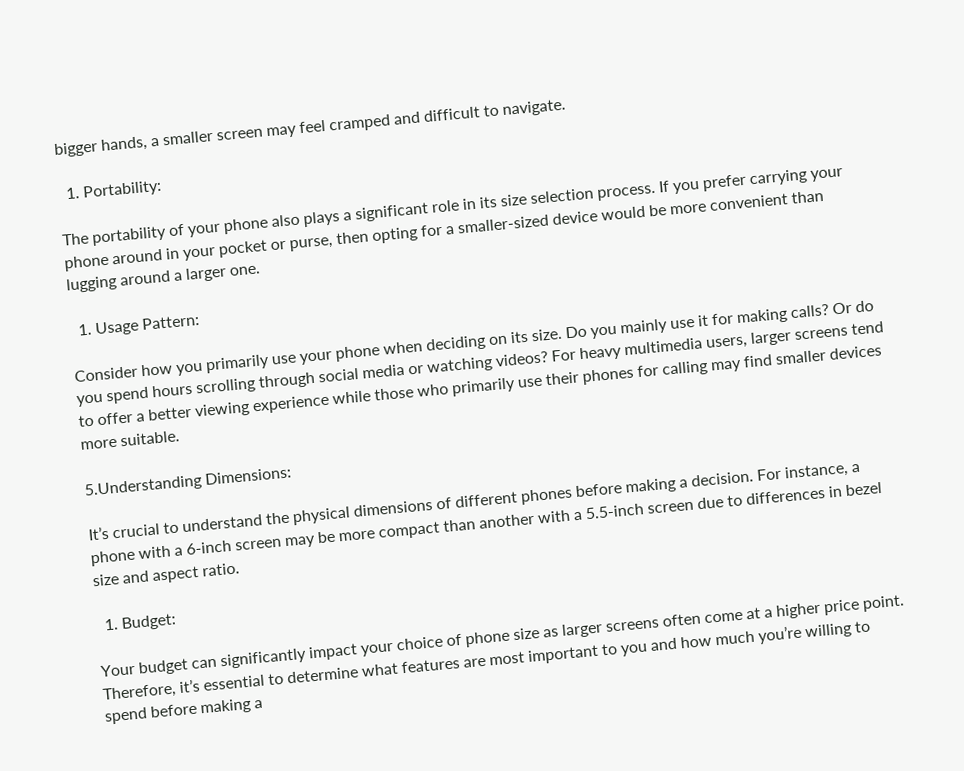bigger hands, a smaller screen may feel cramped and difficult to navigate.

  1. Portability:

The portability of your phone also plays a significant role in its size selection process. If you prefer carrying your phone around in your pocket or purse, then opting for a smaller-sized device would be more convenient than lugging around a larger one.

  1. Usage Pattern:

Consider how you primarily use your phone when deciding on its size. Do you mainly use it for making calls? Or do you spend hours scrolling through social media or watching videos? For heavy multimedia users, larger screens tend to offer a better viewing experience while those who primarily use their phones for calling may find smaller devices more suitable.

5.Understanding Dimensions:

It’s crucial to understand the physical dimensions of different phones before making a decision. For instance, a phone with a 6-inch screen may be more compact than another with a 5.5-inch screen due to differences in bezel size and aspect ratio.

  1. Budget:

Your budget can significantly impact your choice of phone size as larger screens often come at a higher price point. Therefore, it’s essential to determine what features are most important to you and how much you’re willing to spend before making a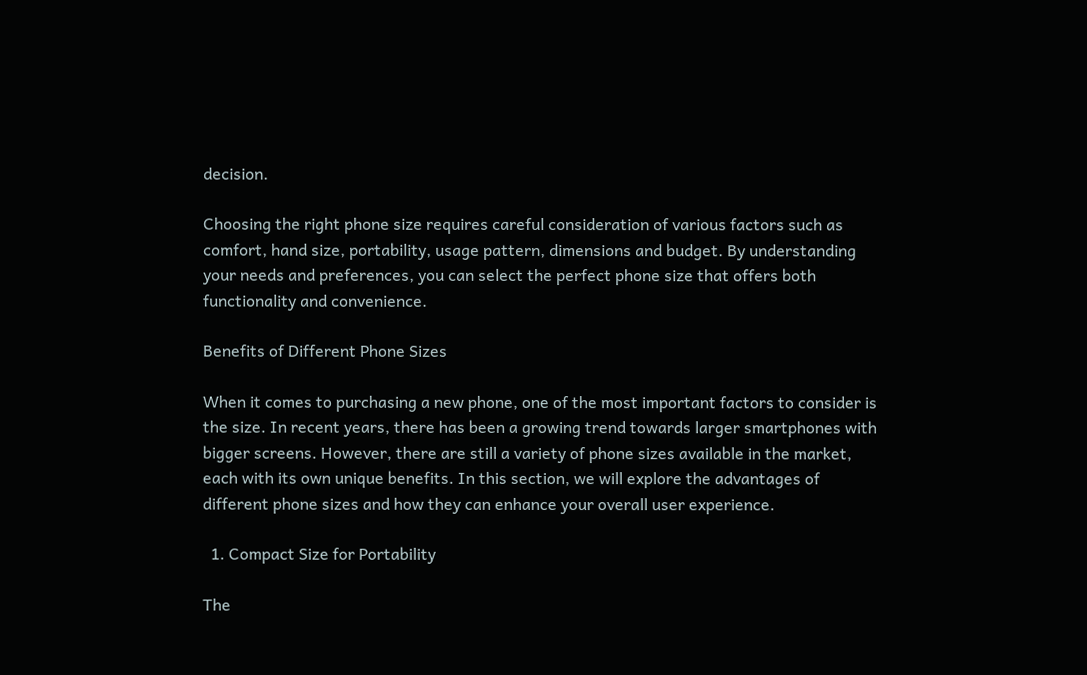decision.

Choosing the right phone size requires careful consideration of various factors such as comfort, hand size, portability, usage pattern, dimensions and budget. By understanding your needs and preferences, you can select the perfect phone size that offers both functionality and convenience.

Benefits of Different Phone Sizes

When it comes to purchasing a new phone, one of the most important factors to consider is the size. In recent years, there has been a growing trend towards larger smartphones with bigger screens. However, there are still a variety of phone sizes available in the market, each with its own unique benefits. In this section, we will explore the advantages of different phone sizes and how they can enhance your overall user experience.

  1. Compact Size for Portability

The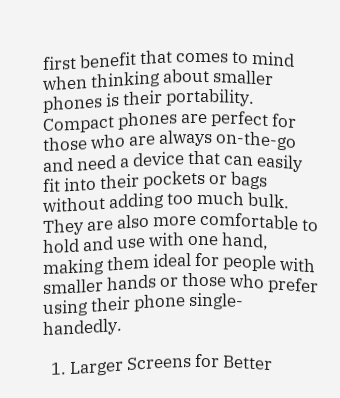first benefit that comes to mind when thinking about smaller phones is their portability. Compact phones are perfect for those who are always on-the-go and need a device that can easily fit into their pockets or bags without adding too much bulk. They are also more comfortable to hold and use with one hand, making them ideal for people with smaller hands or those who prefer using their phone single-handedly.

  1. Larger Screens for Better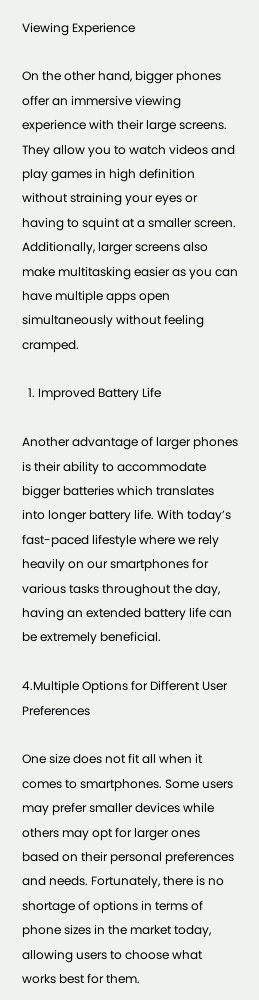Viewing Experience

On the other hand, bigger phones offer an immersive viewing experience with their large screens. They allow you to watch videos and play games in high definition without straining your eyes or having to squint at a smaller screen. Additionally, larger screens also make multitasking easier as you can have multiple apps open simultaneously without feeling cramped.

  1. Improved Battery Life

Another advantage of larger phones is their ability to accommodate bigger batteries which translates into longer battery life. With today’s fast-paced lifestyle where we rely heavily on our smartphones for various tasks throughout the day, having an extended battery life can be extremely beneficial.

4.Multiple Options for Different User Preferences

One size does not fit all when it comes to smartphones. Some users may prefer smaller devices while others may opt for larger ones based on their personal preferences and needs. Fortunately, there is no shortage of options in terms of phone sizes in the market today, allowing users to choose what works best for them.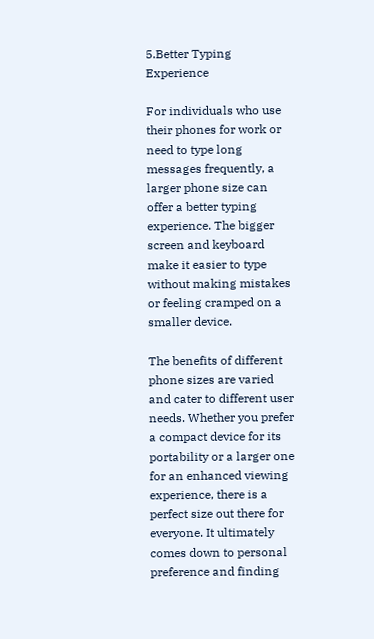5.Better Typing Experience

For individuals who use their phones for work or need to type long messages frequently, a larger phone size can offer a better typing experience. The bigger screen and keyboard make it easier to type without making mistakes or feeling cramped on a smaller device.

The benefits of different phone sizes are varied and cater to different user needs. Whether you prefer a compact device for its portability or a larger one for an enhanced viewing experience, there is a perfect size out there for everyone. It ultimately comes down to personal preference and finding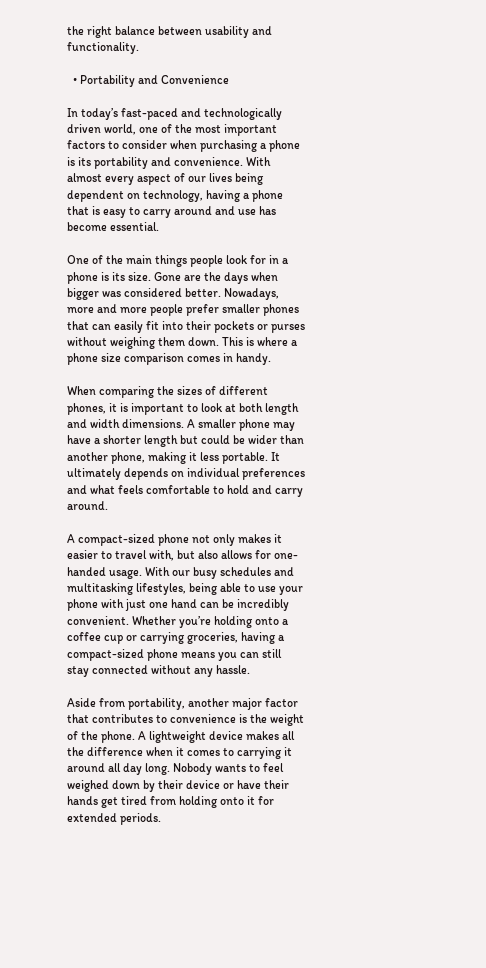the right balance between usability and functionality.

  • Portability and Convenience

In today’s fast-paced and technologically driven world, one of the most important factors to consider when purchasing a phone is its portability and convenience. With almost every aspect of our lives being dependent on technology, having a phone that is easy to carry around and use has become essential.

One of the main things people look for in a phone is its size. Gone are the days when bigger was considered better. Nowadays, more and more people prefer smaller phones that can easily fit into their pockets or purses without weighing them down. This is where a phone size comparison comes in handy.

When comparing the sizes of different phones, it is important to look at both length and width dimensions. A smaller phone may have a shorter length but could be wider than another phone, making it less portable. It ultimately depends on individual preferences and what feels comfortable to hold and carry around.

A compact-sized phone not only makes it easier to travel with, but also allows for one-handed usage. With our busy schedules and multitasking lifestyles, being able to use your phone with just one hand can be incredibly convenient. Whether you’re holding onto a coffee cup or carrying groceries, having a compact-sized phone means you can still stay connected without any hassle.

Aside from portability, another major factor that contributes to convenience is the weight of the phone. A lightweight device makes all the difference when it comes to carrying it around all day long. Nobody wants to feel weighed down by their device or have their hands get tired from holding onto it for extended periods.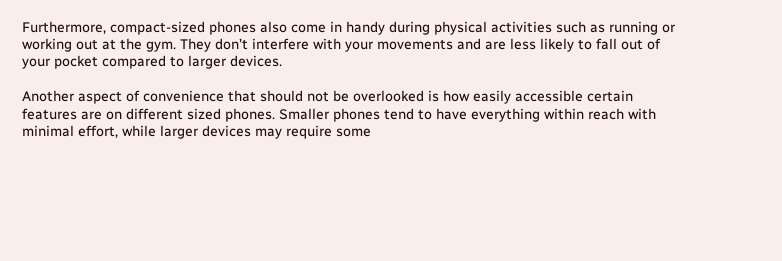Furthermore, compact-sized phones also come in handy during physical activities such as running or working out at the gym. They don’t interfere with your movements and are less likely to fall out of your pocket compared to larger devices.

Another aspect of convenience that should not be overlooked is how easily accessible certain features are on different sized phones. Smaller phones tend to have everything within reach with minimal effort, while larger devices may require some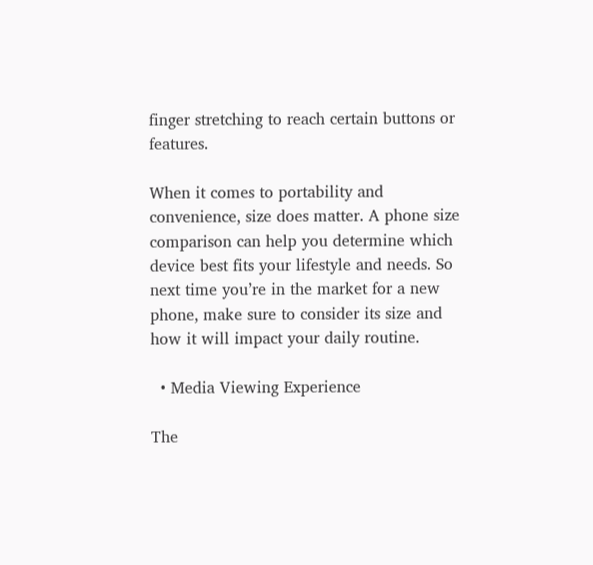finger stretching to reach certain buttons or features.

When it comes to portability and convenience, size does matter. A phone size comparison can help you determine which device best fits your lifestyle and needs. So next time you’re in the market for a new phone, make sure to consider its size and how it will impact your daily routine.

  • Media Viewing Experience

The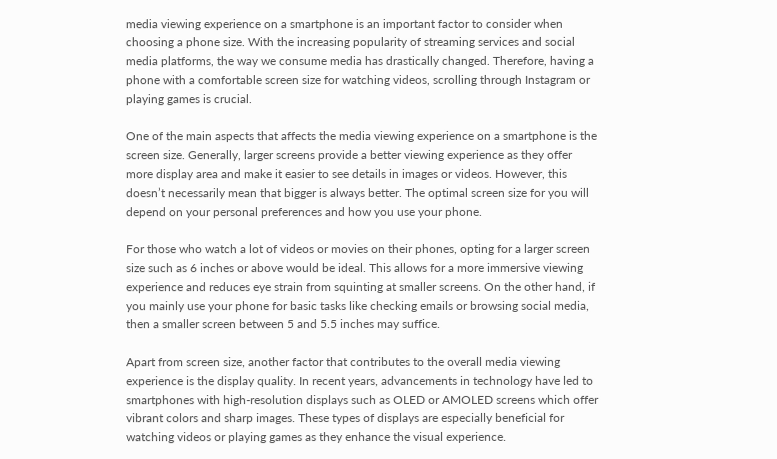media viewing experience on a smartphone is an important factor to consider when choosing a phone size. With the increasing popularity of streaming services and social media platforms, the way we consume media has drastically changed. Therefore, having a phone with a comfortable screen size for watching videos, scrolling through Instagram or playing games is crucial.

One of the main aspects that affects the media viewing experience on a smartphone is the screen size. Generally, larger screens provide a better viewing experience as they offer more display area and make it easier to see details in images or videos. However, this doesn’t necessarily mean that bigger is always better. The optimal screen size for you will depend on your personal preferences and how you use your phone.

For those who watch a lot of videos or movies on their phones, opting for a larger screen size such as 6 inches or above would be ideal. This allows for a more immersive viewing experience and reduces eye strain from squinting at smaller screens. On the other hand, if you mainly use your phone for basic tasks like checking emails or browsing social media, then a smaller screen between 5 and 5.5 inches may suffice.

Apart from screen size, another factor that contributes to the overall media viewing experience is the display quality. In recent years, advancements in technology have led to smartphones with high-resolution displays such as OLED or AMOLED screens which offer vibrant colors and sharp images. These types of displays are especially beneficial for watching videos or playing games as they enhance the visual experience.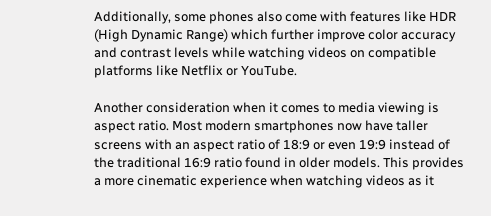Additionally, some phones also come with features like HDR (High Dynamic Range) which further improve color accuracy and contrast levels while watching videos on compatible platforms like Netflix or YouTube.

Another consideration when it comes to media viewing is aspect ratio. Most modern smartphones now have taller screens with an aspect ratio of 18:9 or even 19:9 instead of the traditional 16:9 ratio found in older models. This provides a more cinematic experience when watching videos as it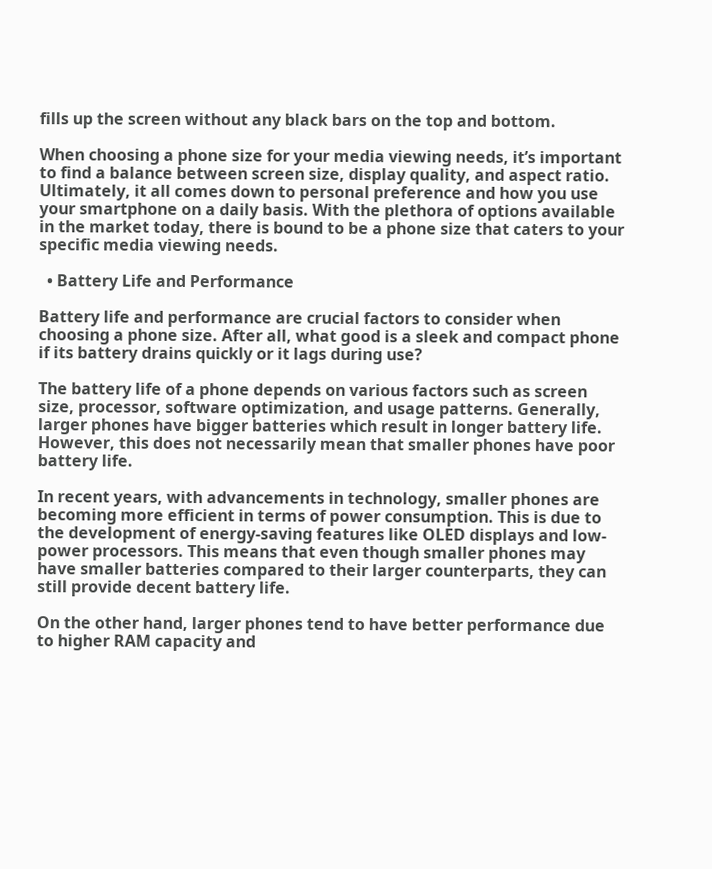fills up the screen without any black bars on the top and bottom.

When choosing a phone size for your media viewing needs, it’s important to find a balance between screen size, display quality, and aspect ratio. Ultimately, it all comes down to personal preference and how you use your smartphone on a daily basis. With the plethora of options available in the market today, there is bound to be a phone size that caters to your specific media viewing needs.

  • Battery Life and Performance

Battery life and performance are crucial factors to consider when choosing a phone size. After all, what good is a sleek and compact phone if its battery drains quickly or it lags during use?

The battery life of a phone depends on various factors such as screen size, processor, software optimization, and usage patterns. Generally, larger phones have bigger batteries which result in longer battery life. However, this does not necessarily mean that smaller phones have poor battery life.

In recent years, with advancements in technology, smaller phones are becoming more efficient in terms of power consumption. This is due to the development of energy-saving features like OLED displays and low-power processors. This means that even though smaller phones may have smaller batteries compared to their larger counterparts, they can still provide decent battery life.

On the other hand, larger phones tend to have better performance due to higher RAM capacity and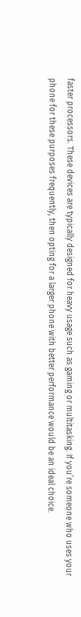faster processors. These devices are typically designed for heavy usage such as gaming or multitasking. If you’re someone who uses your phone for these purposes frequently, then opting for a larger phone with better performance would be an ideal choice.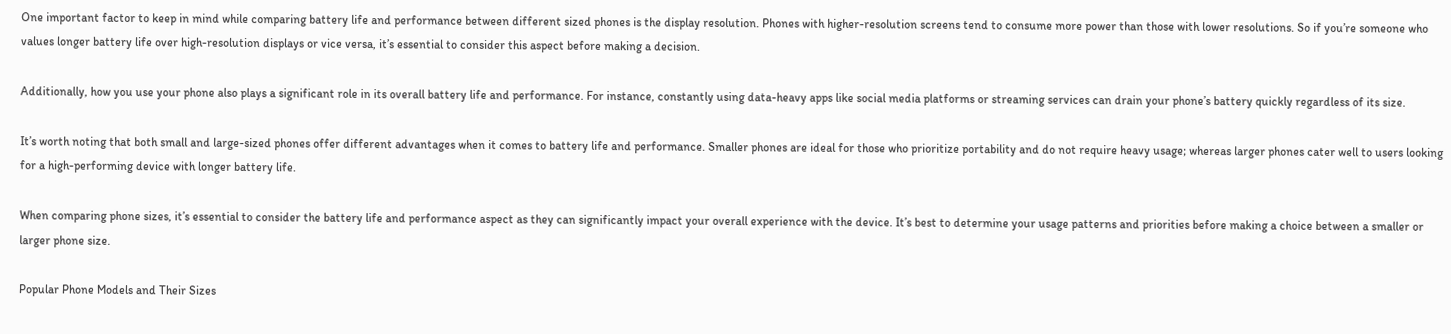One important factor to keep in mind while comparing battery life and performance between different sized phones is the display resolution. Phones with higher-resolution screens tend to consume more power than those with lower resolutions. So if you’re someone who values longer battery life over high-resolution displays or vice versa, it’s essential to consider this aspect before making a decision.

Additionally, how you use your phone also plays a significant role in its overall battery life and performance. For instance, constantly using data-heavy apps like social media platforms or streaming services can drain your phone’s battery quickly regardless of its size.

It’s worth noting that both small and large-sized phones offer different advantages when it comes to battery life and performance. Smaller phones are ideal for those who prioritize portability and do not require heavy usage; whereas larger phones cater well to users looking for a high-performing device with longer battery life.

When comparing phone sizes, it’s essential to consider the battery life and performance aspect as they can significantly impact your overall experience with the device. It’s best to determine your usage patterns and priorities before making a choice between a smaller or larger phone size.

Popular Phone Models and Their Sizes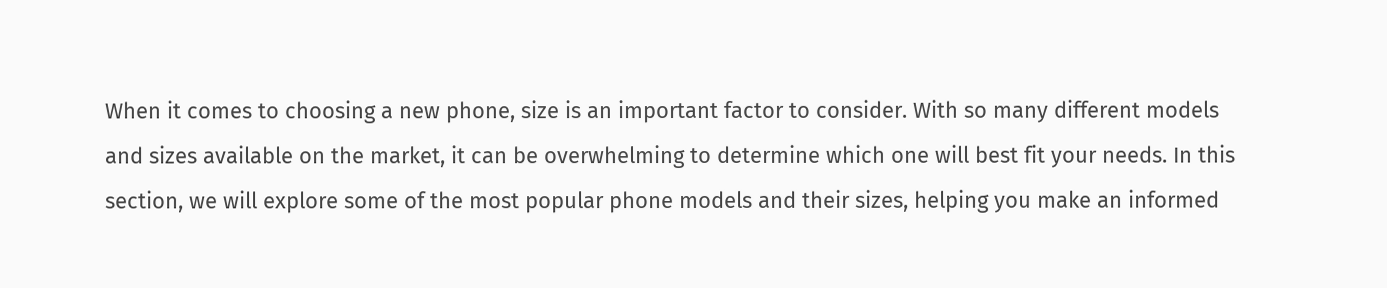When it comes to choosing a new phone, size is an important factor to consider. With so many different models and sizes available on the market, it can be overwhelming to determine which one will best fit your needs. In this section, we will explore some of the most popular phone models and their sizes, helping you make an informed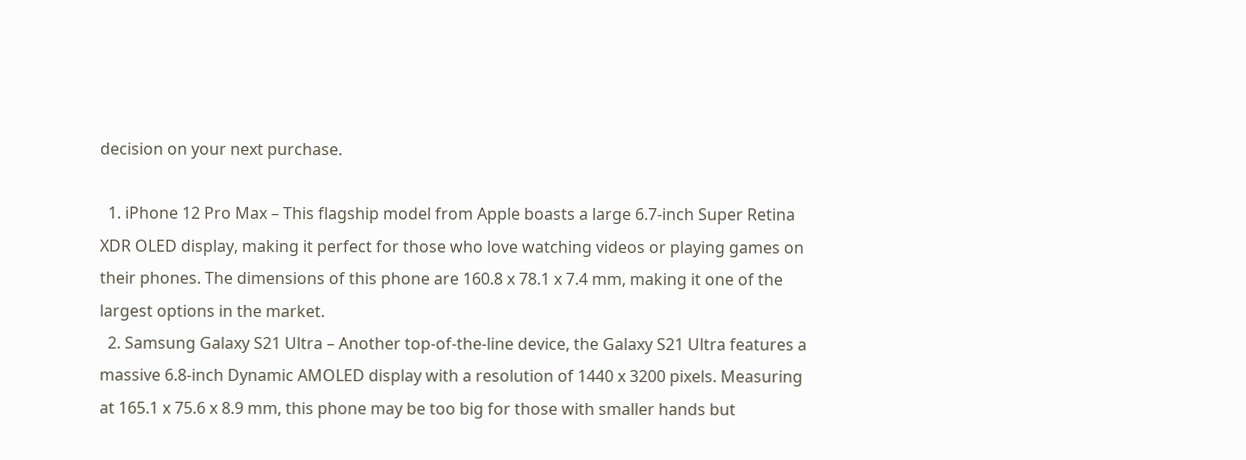decision on your next purchase.

  1. iPhone 12 Pro Max – This flagship model from Apple boasts a large 6.7-inch Super Retina XDR OLED display, making it perfect for those who love watching videos or playing games on their phones. The dimensions of this phone are 160.8 x 78.1 x 7.4 mm, making it one of the largest options in the market.
  2. Samsung Galaxy S21 Ultra – Another top-of-the-line device, the Galaxy S21 Ultra features a massive 6.8-inch Dynamic AMOLED display with a resolution of 1440 x 3200 pixels. Measuring at 165.1 x 75.6 x 8.9 mm, this phone may be too big for those with smaller hands but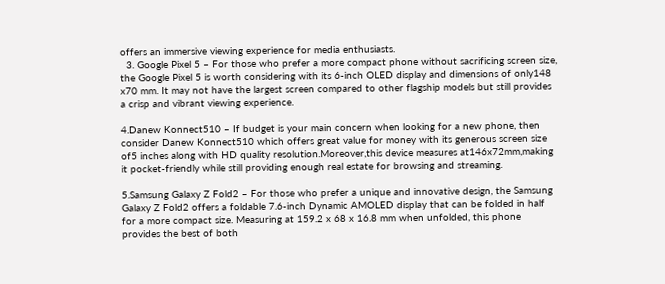offers an immersive viewing experience for media enthusiasts.
  3. Google Pixel 5 – For those who prefer a more compact phone without sacrificing screen size, the Google Pixel 5 is worth considering with its 6-inch OLED display and dimensions of only148 x70 mm. It may not have the largest screen compared to other flagship models but still provides a crisp and vibrant viewing experience.

4.Danew Konnect510 – If budget is your main concern when looking for a new phone, then consider Danew Konnect510 which offers great value for money with its generous screen size of5 inches along with HD quality resolution.Moreover,this device measures at146x72mm,making it pocket-friendly while still providing enough real estate for browsing and streaming.

5.Samsung Galaxy Z Fold2 – For those who prefer a unique and innovative design, the Samsung Galaxy Z Fold2 offers a foldable 7.6-inch Dynamic AMOLED display that can be folded in half for a more compact size. Measuring at 159.2 x 68 x 16.8 mm when unfolded, this phone provides the best of both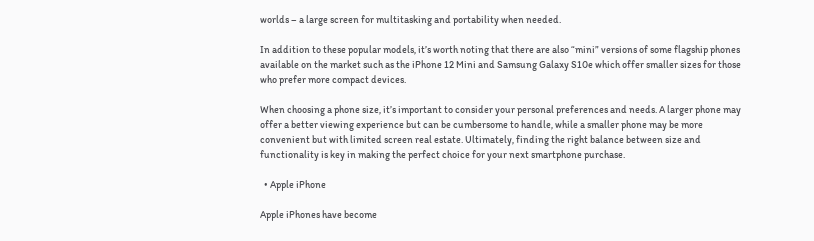worlds – a large screen for multitasking and portability when needed.

In addition to these popular models, it’s worth noting that there are also “mini” versions of some flagship phones available on the market such as the iPhone 12 Mini and Samsung Galaxy S10e which offer smaller sizes for those who prefer more compact devices.

When choosing a phone size, it’s important to consider your personal preferences and needs. A larger phone may offer a better viewing experience but can be cumbersome to handle, while a smaller phone may be more convenient but with limited screen real estate. Ultimately, finding the right balance between size and functionality is key in making the perfect choice for your next smartphone purchase.

  • Apple iPhone

Apple iPhones have become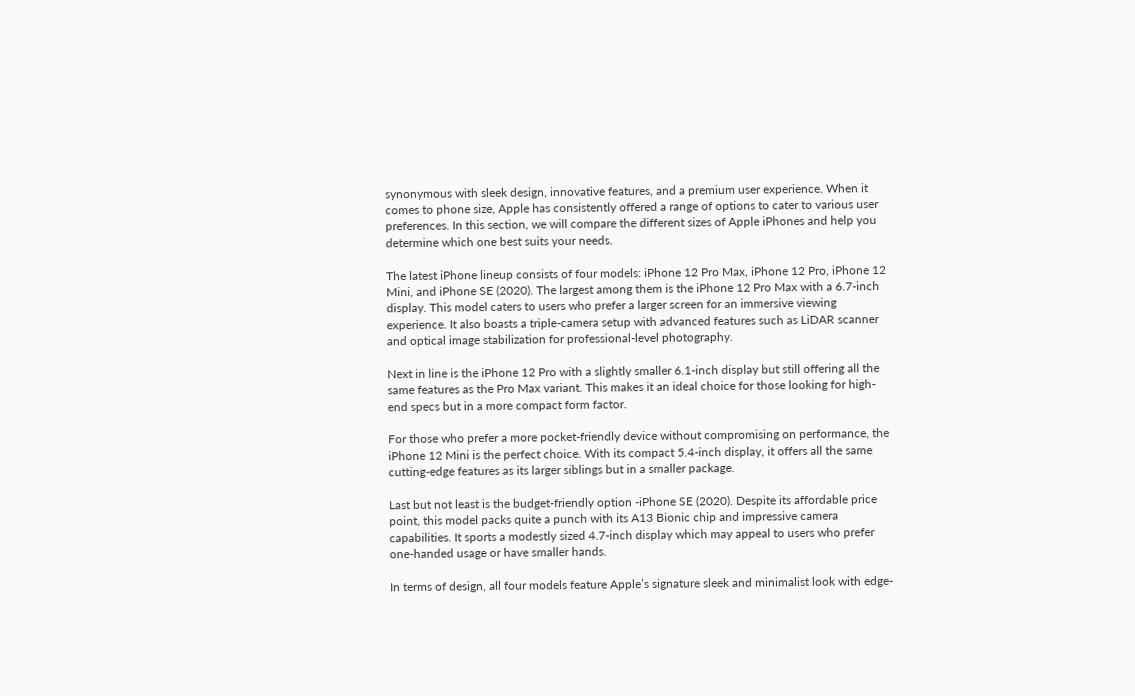synonymous with sleek design, innovative features, and a premium user experience. When it comes to phone size, Apple has consistently offered a range of options to cater to various user preferences. In this section, we will compare the different sizes of Apple iPhones and help you determine which one best suits your needs.

The latest iPhone lineup consists of four models: iPhone 12 Pro Max, iPhone 12 Pro, iPhone 12 Mini, and iPhone SE (2020). The largest among them is the iPhone 12 Pro Max with a 6.7-inch display. This model caters to users who prefer a larger screen for an immersive viewing experience. It also boasts a triple-camera setup with advanced features such as LiDAR scanner and optical image stabilization for professional-level photography.

Next in line is the iPhone 12 Pro with a slightly smaller 6.1-inch display but still offering all the same features as the Pro Max variant. This makes it an ideal choice for those looking for high-end specs but in a more compact form factor.

For those who prefer a more pocket-friendly device without compromising on performance, the iPhone 12 Mini is the perfect choice. With its compact 5.4-inch display, it offers all the same cutting-edge features as its larger siblings but in a smaller package.

Last but not least is the budget-friendly option -iPhone SE (2020). Despite its affordable price point, this model packs quite a punch with its A13 Bionic chip and impressive camera capabilities. It sports a modestly sized 4.7-inch display which may appeal to users who prefer one-handed usage or have smaller hands.

In terms of design, all four models feature Apple’s signature sleek and minimalist look with edge-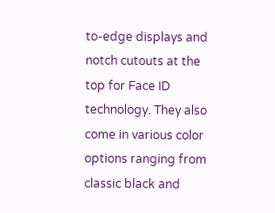to-edge displays and notch cutouts at the top for Face ID technology. They also come in various color options ranging from classic black and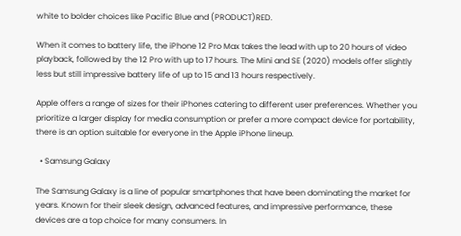white to bolder choices like Pacific Blue and (PRODUCT)RED.

When it comes to battery life, the iPhone 12 Pro Max takes the lead with up to 20 hours of video playback, followed by the 12 Pro with up to 17 hours. The Mini and SE (2020) models offer slightly less but still impressive battery life of up to 15 and 13 hours respectively.

Apple offers a range of sizes for their iPhones catering to different user preferences. Whether you prioritize a larger display for media consumption or prefer a more compact device for portability, there is an option suitable for everyone in the Apple iPhone lineup.

  • Samsung Galaxy

The Samsung Galaxy is a line of popular smartphones that have been dominating the market for years. Known for their sleek design, advanced features, and impressive performance, these devices are a top choice for many consumers. In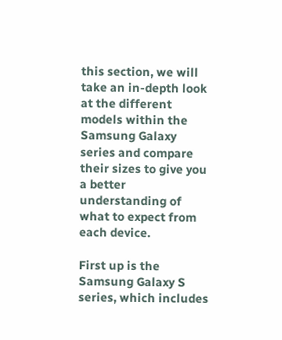this section, we will take an in-depth look at the different models within the Samsung Galaxy series and compare their sizes to give you a better understanding of what to expect from each device.

First up is the Samsung Galaxy S series, which includes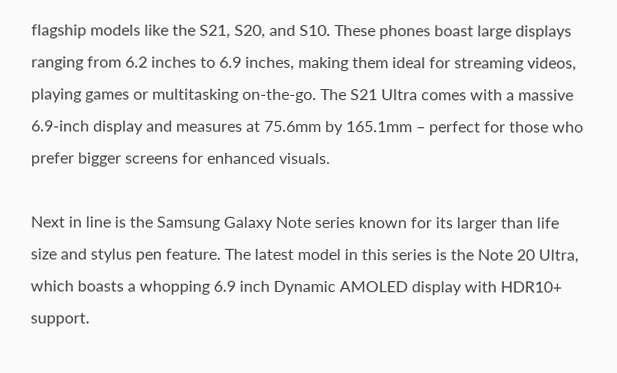flagship models like the S21, S20, and S10. These phones boast large displays ranging from 6.2 inches to 6.9 inches, making them ideal for streaming videos, playing games or multitasking on-the-go. The S21 Ultra comes with a massive 6.9-inch display and measures at 75.6mm by 165.1mm – perfect for those who prefer bigger screens for enhanced visuals.

Next in line is the Samsung Galaxy Note series known for its larger than life size and stylus pen feature. The latest model in this series is the Note 20 Ultra, which boasts a whopping 6.9 inch Dynamic AMOLED display with HDR10+ support.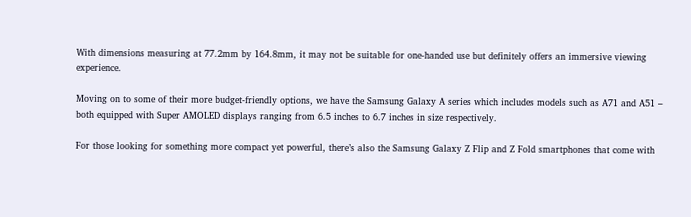With dimensions measuring at 77.2mm by 164.8mm, it may not be suitable for one-handed use but definitely offers an immersive viewing experience.

Moving on to some of their more budget-friendly options, we have the Samsung Galaxy A series which includes models such as A71 and A51 – both equipped with Super AMOLED displays ranging from 6.5 inches to 6.7 inches in size respectively.

For those looking for something more compact yet powerful, there’s also the Samsung Galaxy Z Flip and Z Fold smartphones that come with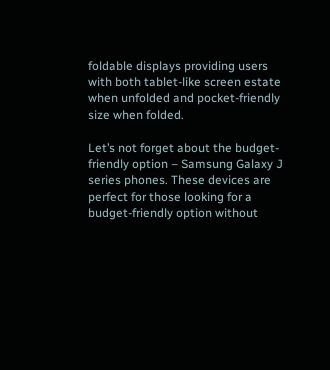foldable displays providing users with both tablet-like screen estate when unfolded and pocket-friendly size when folded.

Let’s not forget about the budget-friendly option – Samsung Galaxy J series phones. These devices are perfect for those looking for a budget-friendly option without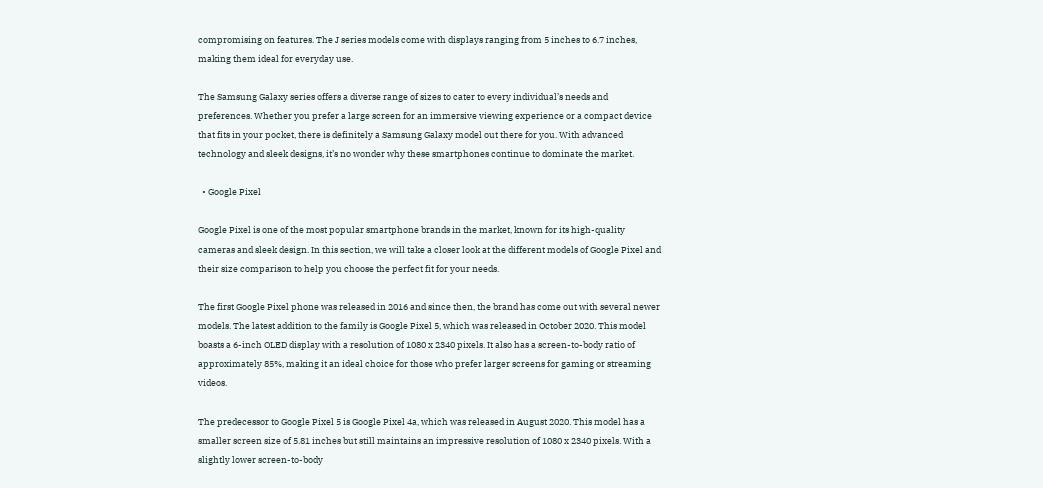compromising on features. The J series models come with displays ranging from 5 inches to 6.7 inches, making them ideal for everyday use.

The Samsung Galaxy series offers a diverse range of sizes to cater to every individual’s needs and preferences. Whether you prefer a large screen for an immersive viewing experience or a compact device that fits in your pocket, there is definitely a Samsung Galaxy model out there for you. With advanced technology and sleek designs, it’s no wonder why these smartphones continue to dominate the market.

  • Google Pixel

Google Pixel is one of the most popular smartphone brands in the market, known for its high-quality cameras and sleek design. In this section, we will take a closer look at the different models of Google Pixel and their size comparison to help you choose the perfect fit for your needs.

The first Google Pixel phone was released in 2016 and since then, the brand has come out with several newer models. The latest addition to the family is Google Pixel 5, which was released in October 2020. This model boasts a 6-inch OLED display with a resolution of 1080 x 2340 pixels. It also has a screen-to-body ratio of approximately 85%, making it an ideal choice for those who prefer larger screens for gaming or streaming videos.

The predecessor to Google Pixel 5 is Google Pixel 4a, which was released in August 2020. This model has a smaller screen size of 5.81 inches but still maintains an impressive resolution of 1080 x 2340 pixels. With a slightly lower screen-to-body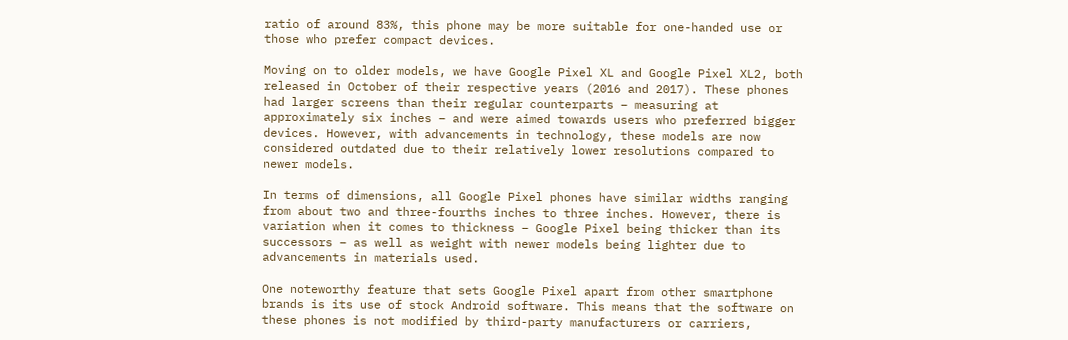ratio of around 83%, this phone may be more suitable for one-handed use or those who prefer compact devices.

Moving on to older models, we have Google Pixel XL and Google Pixel XL2, both released in October of their respective years (2016 and 2017). These phones had larger screens than their regular counterparts – measuring at approximately six inches – and were aimed towards users who preferred bigger devices. However, with advancements in technology, these models are now considered outdated due to their relatively lower resolutions compared to newer models.

In terms of dimensions, all Google Pixel phones have similar widths ranging from about two and three-fourths inches to three inches. However, there is variation when it comes to thickness – Google Pixel being thicker than its successors – as well as weight with newer models being lighter due to advancements in materials used.

One noteworthy feature that sets Google Pixel apart from other smartphone brands is its use of stock Android software. This means that the software on these phones is not modified by third-party manufacturers or carriers,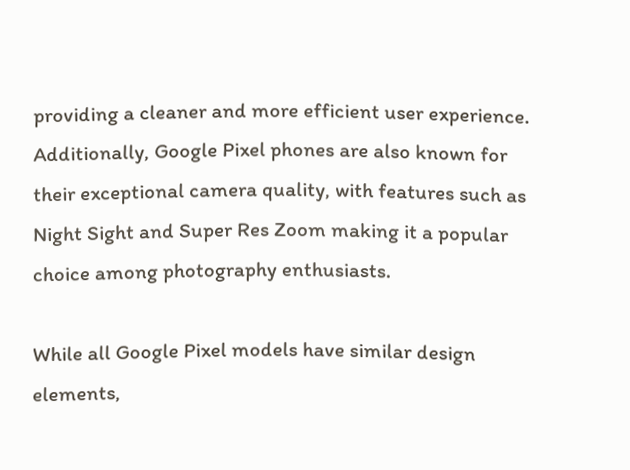providing a cleaner and more efficient user experience. Additionally, Google Pixel phones are also known for their exceptional camera quality, with features such as Night Sight and Super Res Zoom making it a popular choice among photography enthusiasts.

While all Google Pixel models have similar design elements,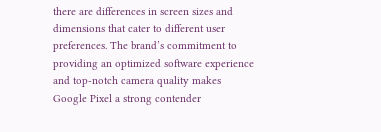there are differences in screen sizes and dimensions that cater to different user preferences. The brand’s commitment to providing an optimized software experience and top-notch camera quality makes Google Pixel a strong contender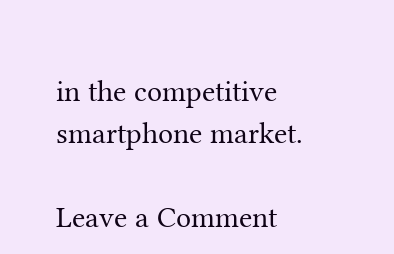in the competitive smartphone market.

Leave a Comment